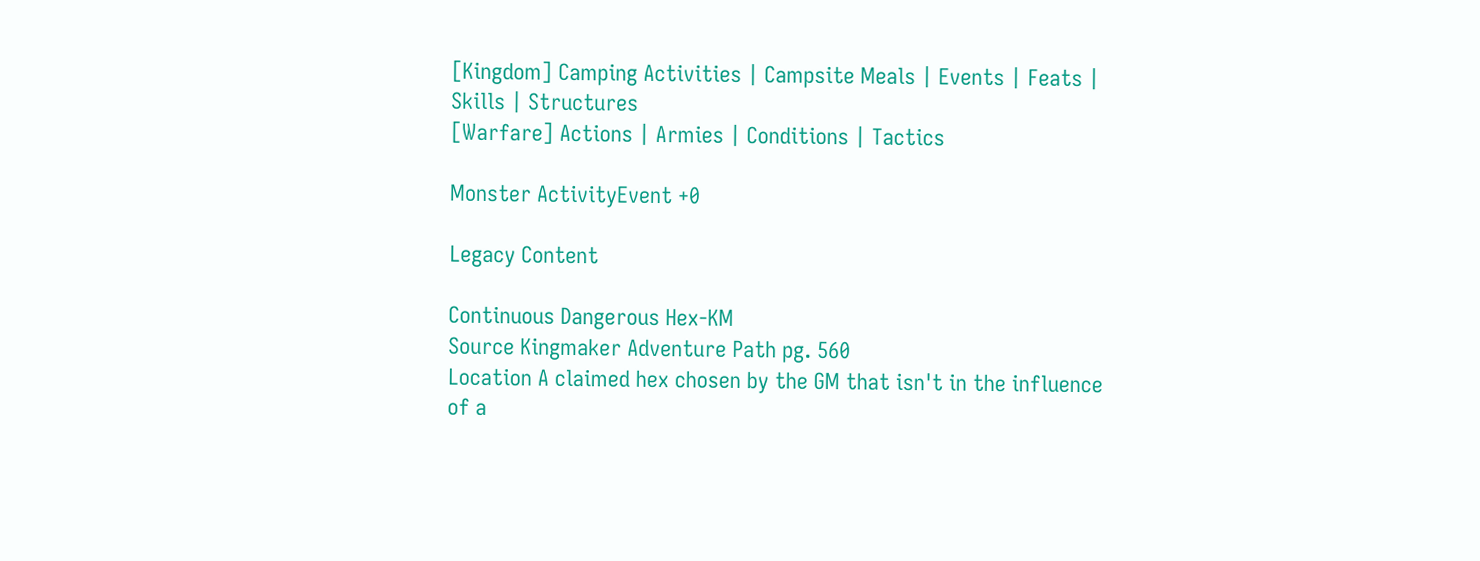[Kingdom] Camping Activities | Campsite Meals | Events | Feats | Skills | Structures
[Warfare] Actions | Armies | Conditions | Tactics

Monster ActivityEvent +0

Legacy Content

Continuous Dangerous Hex-KM
Source Kingmaker Adventure Path pg. 560
Location A claimed hex chosen by the GM that isn't in the influence of a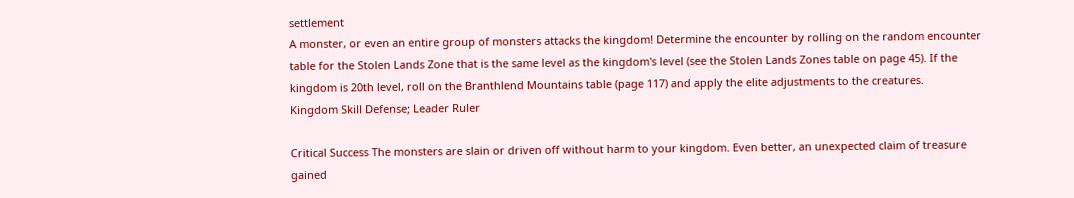settlement
A monster, or even an entire group of monsters attacks the kingdom! Determine the encounter by rolling on the random encounter table for the Stolen Lands Zone that is the same level as the kingdom's level (see the Stolen Lands Zones table on page 45). If the kingdom is 20th level, roll on the Branthlend Mountains table (page 117) and apply the elite adjustments to the creatures.
Kingdom Skill Defense; Leader Ruler

Critical Success The monsters are slain or driven off without harm to your kingdom. Even better, an unexpected claim of treasure gained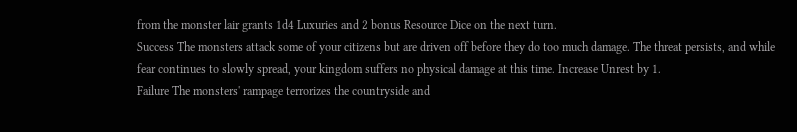from the monster lair grants 1d4 Luxuries and 2 bonus Resource Dice on the next turn.
Success The monsters attack some of your citizens but are driven off before they do too much damage. The threat persists, and while fear continues to slowly spread, your kingdom suffers no physical damage at this time. Increase Unrest by 1.
Failure The monsters' rampage terrorizes the countryside and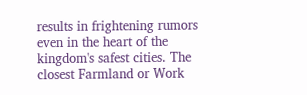results in frightening rumors even in the heart of the kingdom's safest cities. The closest Farmland or Work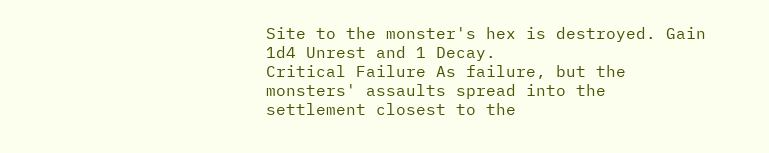Site to the monster's hex is destroyed. Gain 1d4 Unrest and 1 Decay.
Critical Failure As failure, but the monsters' assaults spread into the settlement closest to the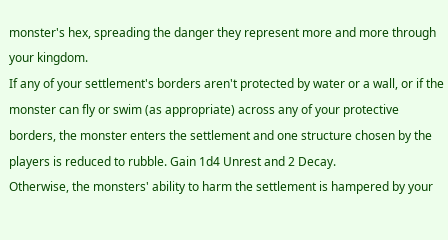monster's hex, spreading the danger they represent more and more through your kingdom.
If any of your settlement's borders aren't protected by water or a wall, or if the monster can fly or swim (as appropriate) across any of your protective borders, the monster enters the settlement and one structure chosen by the players is reduced to rubble. Gain 1d4 Unrest and 2 Decay.
Otherwise, the monsters' ability to harm the settlement is hampered by your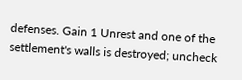defenses. Gain 1 Unrest and one of the settlement's walls is destroyed; uncheck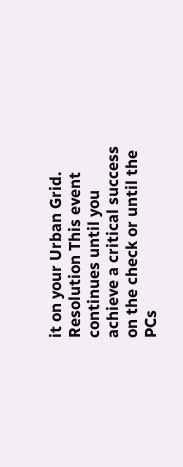it on your Urban Grid.
Resolution This event continues until you achieve a critical success on the check or until the PCs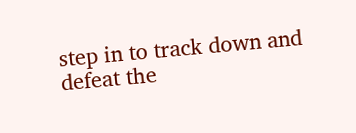step in to track down and defeat the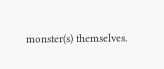monster(s) themselves.